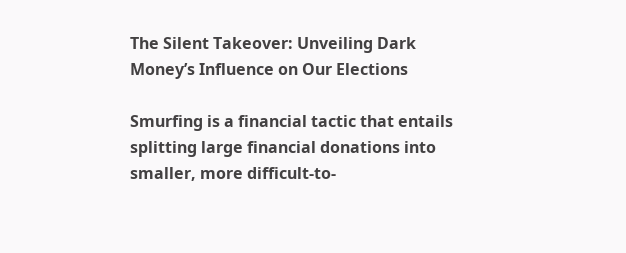The Silent Takeover: Unveiling Dark Money’s Influence on Our Elections

Smurfing is a financial tactic that entails splitting large financial donations into smaller, more difficult-to-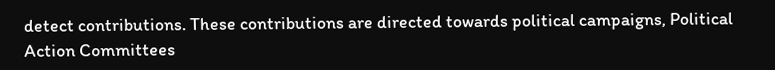detect contributions. These contributions are directed towards political campaigns, Political Action Committees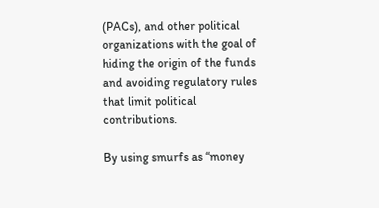(PACs), and other political organizations with the goal of hiding the origin of the funds and avoiding regulatory rules that limit political contributions.

By using smurfs as “money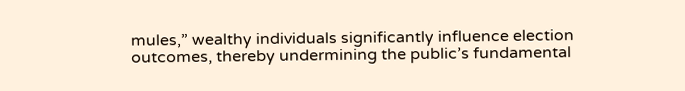mules,” wealthy individuals significantly influence election outcomes, thereby undermining the public’s fundamental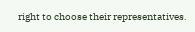right to choose their representatives.